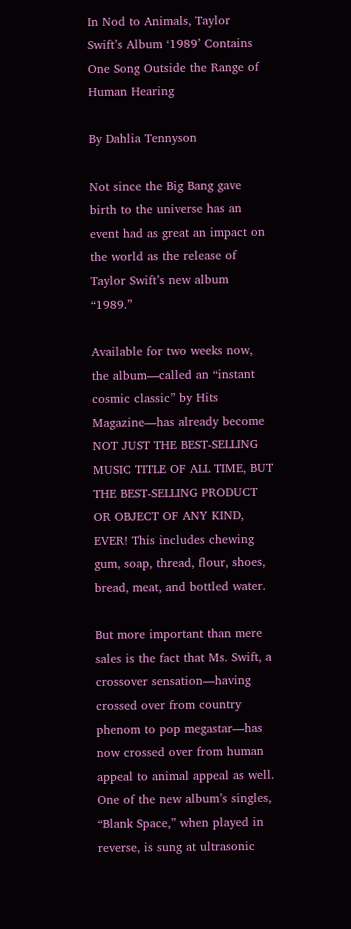In Nod to Animals, Taylor Swift’s Album ‘1989’ Contains One Song Outside the Range of Human Hearing

By Dahlia Tennyson

Not since the Big Bang gave birth to the universe has an event had as great an impact on the world as the release of Taylor Swift’s new album “1989.”

Available for two weeks now, the album—called an “instant cosmic classic” by Hits Magazine—has already become NOT JUST THE BEST-SELLING MUSIC TITLE OF ALL TIME, BUT THE BEST-SELLING PRODUCT OR OBJECT OF ANY KIND, EVER! This includes chewing gum, soap, thread, flour, shoes, bread, meat, and bottled water.

But more important than mere sales is the fact that Ms. Swift, a crossover sensation—having crossed over from country phenom to pop megastar—has now crossed over from human appeal to animal appeal as well. One of the new album’s singles, “Blank Space,” when played in reverse, is sung at ultrasonic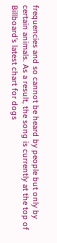frequencies and so cannot be heard by people but only by certain animals. As a result, the song is currently at the top of Billboard’s latest chart for dogs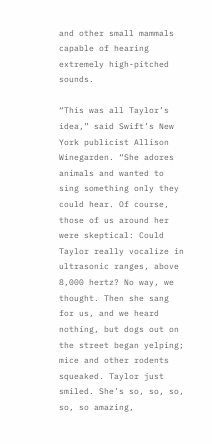and other small mammals capable of hearing extremely high-pitched sounds.

“This was all Taylor’s idea,” said Swift’s New York publicist Allison Winegarden. “She adores animals and wanted to sing something only they could hear. Of course, those of us around her were skeptical: Could Taylor really vocalize in ultrasonic ranges, above 8,000 hertz? No way, we thought. Then she sang for us, and we heard nothing, but dogs out on the street began yelping; mice and other rodents squeaked. Taylor just smiled. She’s so, so, so, so, so amazing,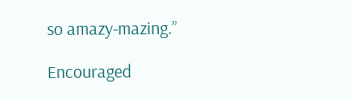so amazy-mazing.”

Encouraged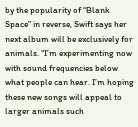by the popularity of “Blank Space” in reverse, Swift says her next album will be exclusively for animals. “I’m experimenting now with sound frequencies below what people can hear. I’m hoping these new songs will appeal to larger animals such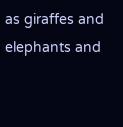as giraffes and elephants and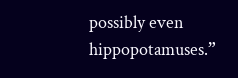possibly even hippopotamuses.”